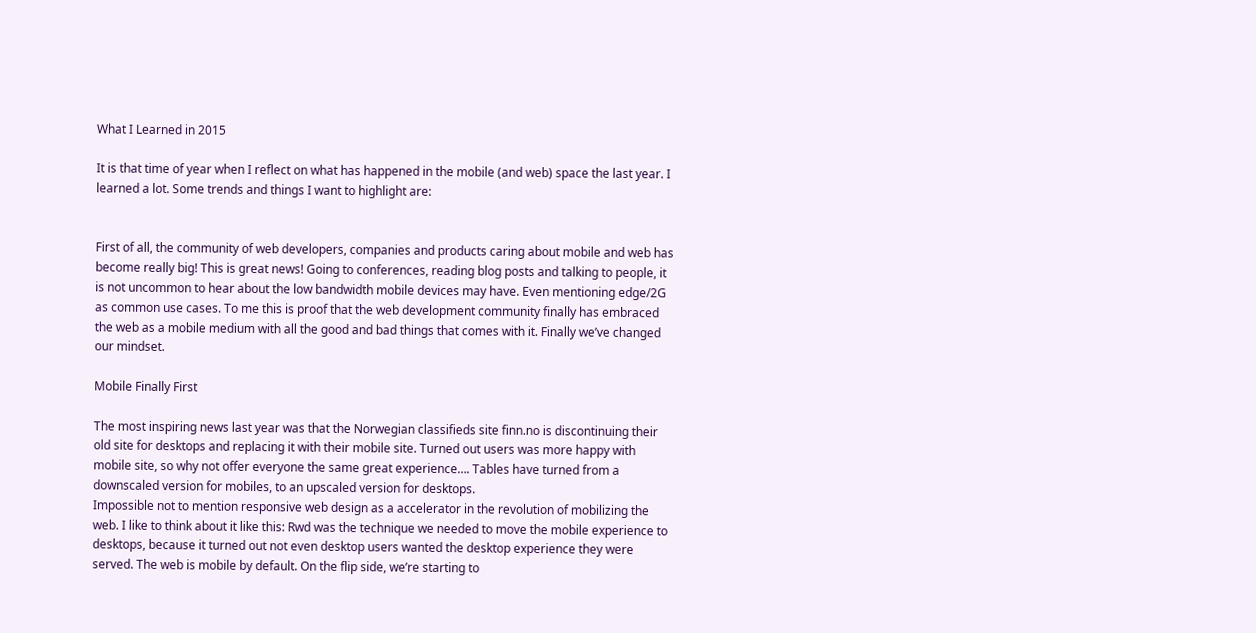What I Learned in 2015

It is that time of year when I reflect on what has happened in the mobile (and web) space the last year. I learned a lot. Some trends and things I want to highlight are:


First of all, the community of web developers, companies and products caring about mobile and web has become really big! This is great news! Going to conferences, reading blog posts and talking to people, it is not uncommon to hear about the low bandwidth mobile devices may have. Even mentioning edge/2G as common use cases. To me this is proof that the web development community finally has embraced the web as a mobile medium with all the good and bad things that comes with it. Finally we’ve changed our mindset.

Mobile Finally First

The most inspiring news last year was that the Norwegian classifieds site finn.no is discontinuing their old site for desktops and replacing it with their mobile site. Turned out users was more happy with mobile site, so why not offer everyone the same great experience…. Tables have turned from a downscaled version for mobiles, to an upscaled version for desktops.
Impossible not to mention responsive web design as a accelerator in the revolution of mobilizing the web. I like to think about it like this: Rwd was the technique we needed to move the mobile experience to desktops, because it turned out not even desktop users wanted the desktop experience they were served. The web is mobile by default. On the flip side, we’re starting to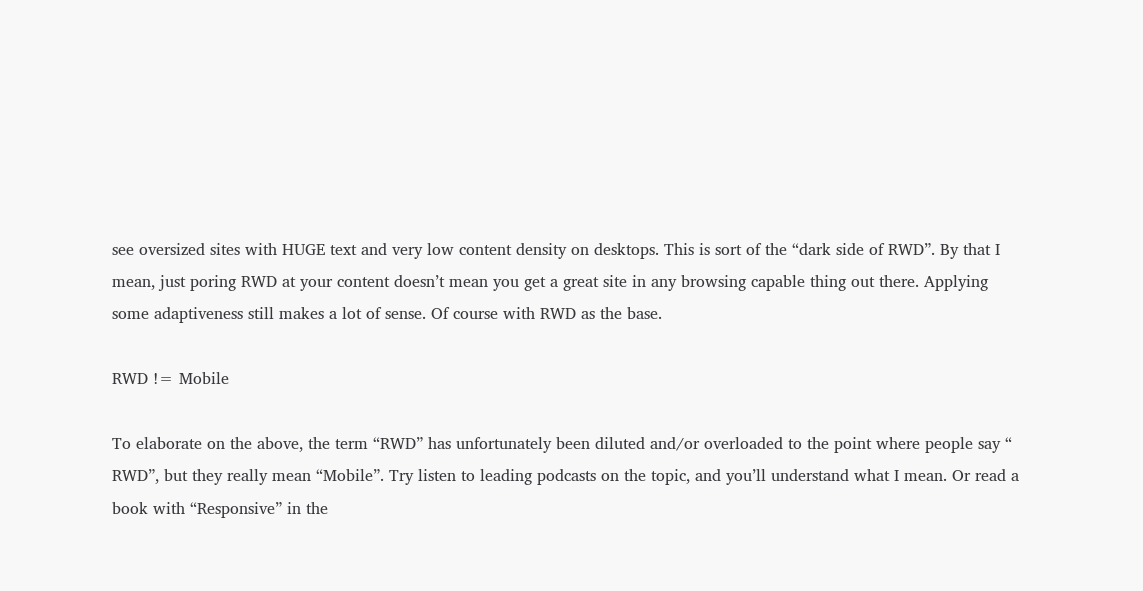see oversized sites with HUGE text and very low content density on desktops. This is sort of the “dark side of RWD”. By that I mean, just poring RWD at your content doesn’t mean you get a great site in any browsing capable thing out there. Applying some adaptiveness still makes a lot of sense. Of course with RWD as the base.

RWD != Mobile

To elaborate on the above, the term “RWD” has unfortunately been diluted and/or overloaded to the point where people say “ RWD”, but they really mean “Mobile”. Try listen to leading podcasts on the topic, and you’ll understand what I mean. Or read a book with “Responsive” in the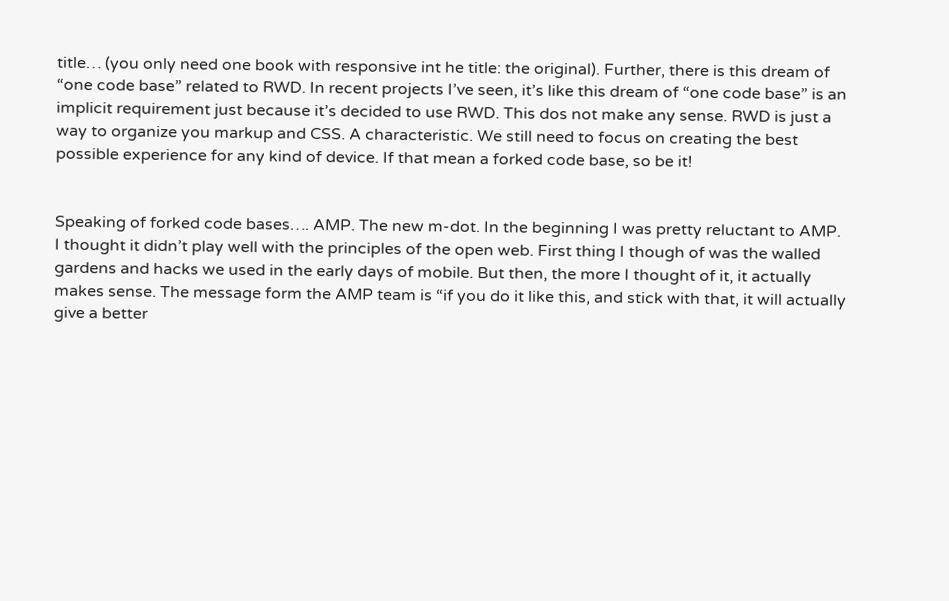title… (you only need one book with responsive int he title: the original). Further, there is this dream of “one code base” related to RWD. In recent projects I’ve seen, it’s like this dream of “one code base” is an implicit requirement just because it’s decided to use RWD. This dos not make any sense. RWD is just a way to organize you markup and CSS. A characteristic. We still need to focus on creating the best possible experience for any kind of device. If that mean a forked code base, so be it!


Speaking of forked code bases…. AMP. The new m-dot. In the beginning I was pretty reluctant to AMP. I thought it didn’t play well with the principles of the open web. First thing I though of was the walled gardens and hacks we used in the early days of mobile. But then, the more I thought of it, it actually makes sense. The message form the AMP team is “if you do it like this, and stick with that, it will actually give a better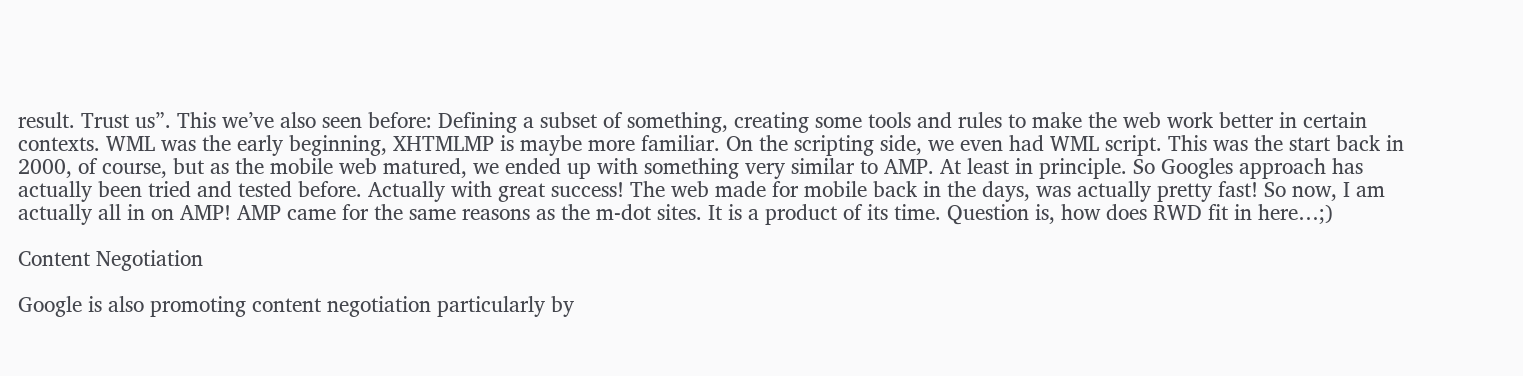result. Trust us”. This we’ve also seen before: Defining a subset of something, creating some tools and rules to make the web work better in certain contexts. WML was the early beginning, XHTMLMP is maybe more familiar. On the scripting side, we even had WML script. This was the start back in 2000, of course, but as the mobile web matured, we ended up with something very similar to AMP. At least in principle. So Googles approach has actually been tried and tested before. Actually with great success! The web made for mobile back in the days, was actually pretty fast! So now, I am actually all in on AMP! AMP came for the same reasons as the m-dot sites. It is a product of its time. Question is, how does RWD fit in here…;)

Content Negotiation

Google is also promoting content negotiation particularly by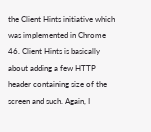the Client Hints initiative which was implemented in Chrome 46. Client Hints is basically about adding a few HTTP header containing size of the screen and such. Again, I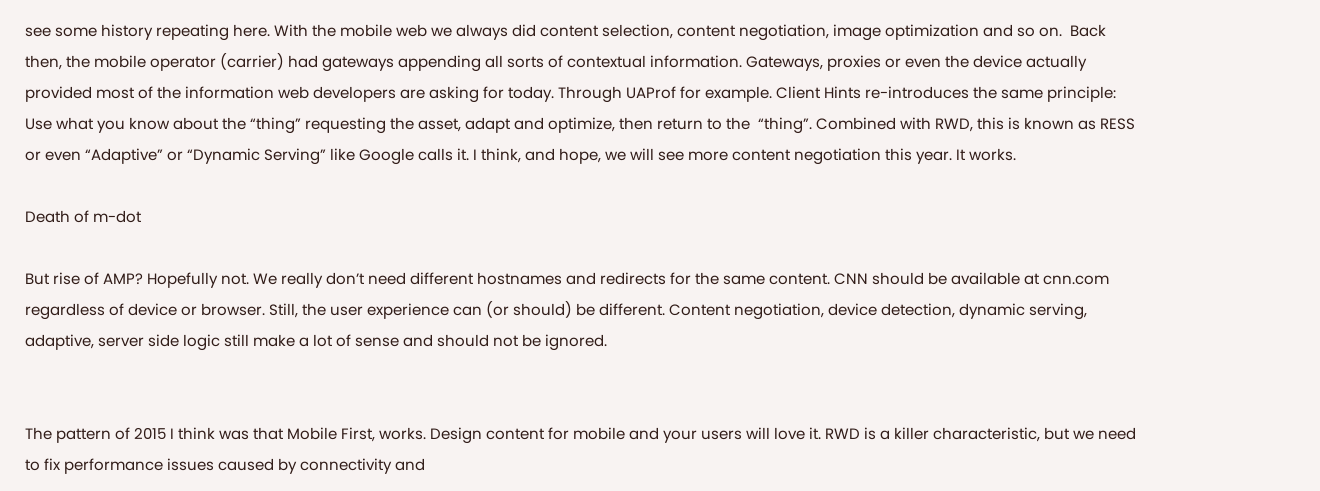see some history repeating here. With the mobile web we always did content selection, content negotiation, image optimization and so on.  Back then, the mobile operator (carrier) had gateways appending all sorts of contextual information. Gateways, proxies or even the device actually provided most of the information web developers are asking for today. Through UAProf for example. Client Hints re-introduces the same principle: Use what you know about the “thing” requesting the asset, adapt and optimize, then return to the  “thing”. Combined with RWD, this is known as RESS or even “Adaptive” or “Dynamic Serving” like Google calls it. I think, and hope, we will see more content negotiation this year. It works.

Death of m-dot

But rise of AMP? Hopefully not. We really don’t need different hostnames and redirects for the same content. CNN should be available at cnn.com regardless of device or browser. Still, the user experience can (or should) be different. Content negotiation, device detection, dynamic serving, adaptive, server side logic still make a lot of sense and should not be ignored.


The pattern of 2015 I think was that Mobile First, works. Design content for mobile and your users will love it. RWD is a killer characteristic, but we need to fix performance issues caused by connectivity and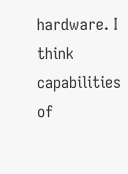hardware. I think capabilities of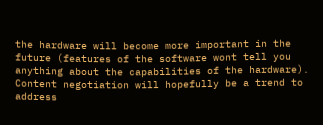the hardware will become more important in the future (features of the software wont tell you anything about the capabilities of the hardware). Content negotiation will hopefully be a trend to address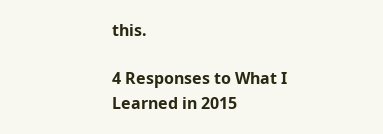this.

4 Responses to What I Learned in 2015